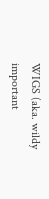WIGS (aka. wildy important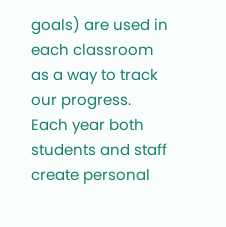goals) are used in each classroom as a way to track our progress. Each year both students and staff create personal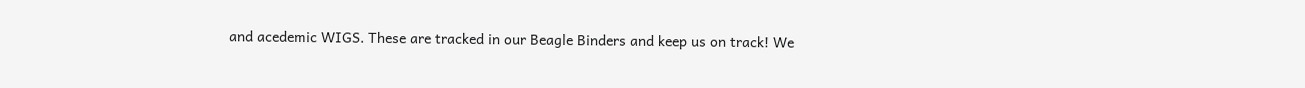and acedemic WIGS. These are tracked in our Beagle Binders and keep us on track! We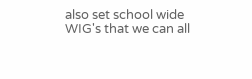also set school wide WIG's that we can all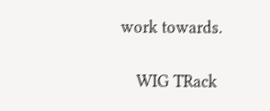work towards.

    WIG TRack